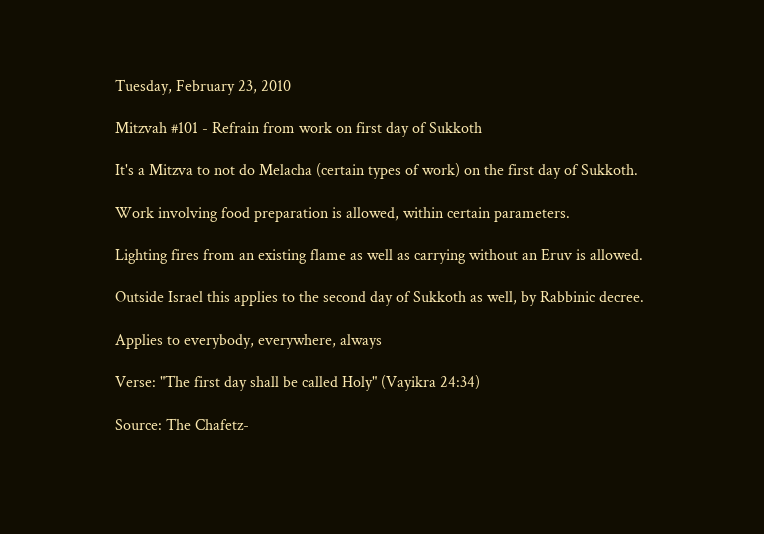Tuesday, February 23, 2010

Mitzvah #101 - Refrain from work on first day of Sukkoth

It's a Mitzva to not do Melacha (certain types of work) on the first day of Sukkoth.

Work involving food preparation is allowed, within certain parameters.

Lighting fires from an existing flame as well as carrying without an Eruv is allowed.

Outside Israel this applies to the second day of Sukkoth as well, by Rabbinic decree.

Applies to everybody, everywhere, always

Verse: "The first day shall be called Holy" (Vayikra 24:34)

Source: The Chafetz-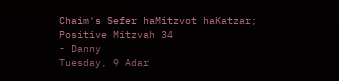Chaim's Sefer haMitzvot haKatzar; Positive Mitzvah 34
- Danny
Tuesday, 9 Adar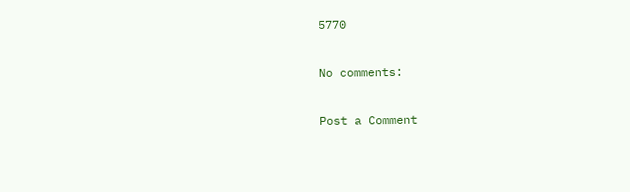5770

No comments:

Post a Comment